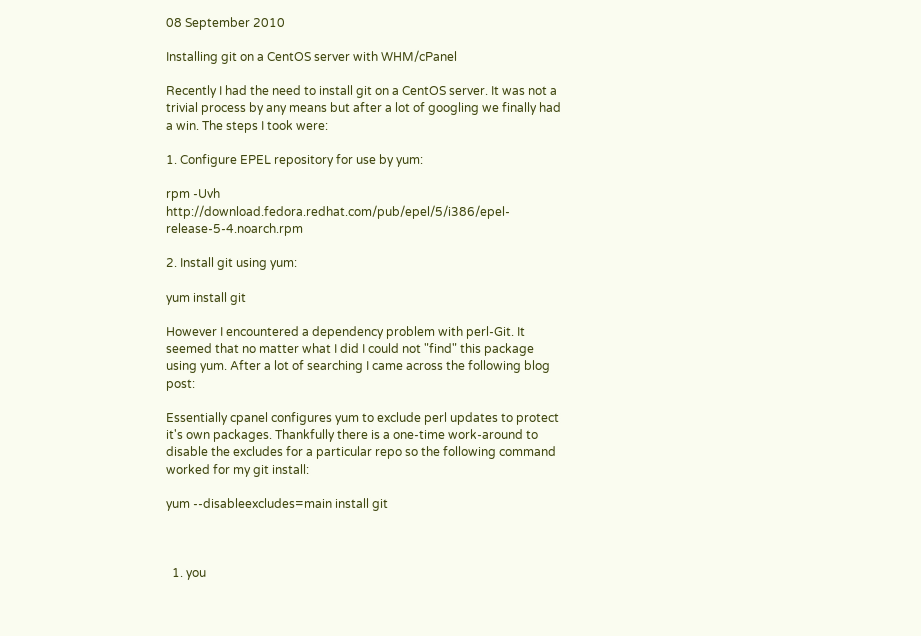08 September 2010

Installing git on a CentOS server with WHM/cPanel

Recently I had the need to install git on a CentOS server. It was not a trivial process by any means but after a lot of googling we finally had a win. The steps I took were:

1. Configure EPEL repository for use by yum:

rpm -Uvh http://download.fedora.redhat.com/pub/epel/5/i386/epel-release-5-4.noarch.rpm

2. Install git using yum:

yum install git

However I encountered a dependency problem with perl-Git. It seemed that no matter what I did I could not "find" this package using yum. After a lot of searching I came across the following blog post:

Essentially cpanel configures yum to exclude perl updates to protect it's own packages. Thankfully there is a one-time work-around to disable the excludes for a particular repo so the following command worked for my git install:

yum --disableexcludes=main install git



  1. you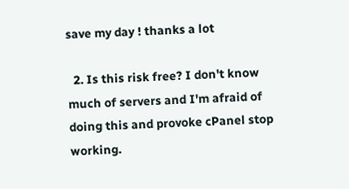save my day ! thanks a lot

  2. Is this risk free? I don't know much of servers and I'm afraid of doing this and provoke cPanel stop working.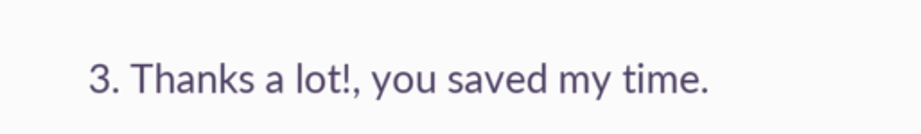3. Thanks a lot!, you saved my time.